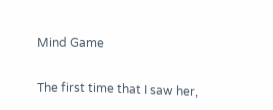Mind Game


The first time that I saw her,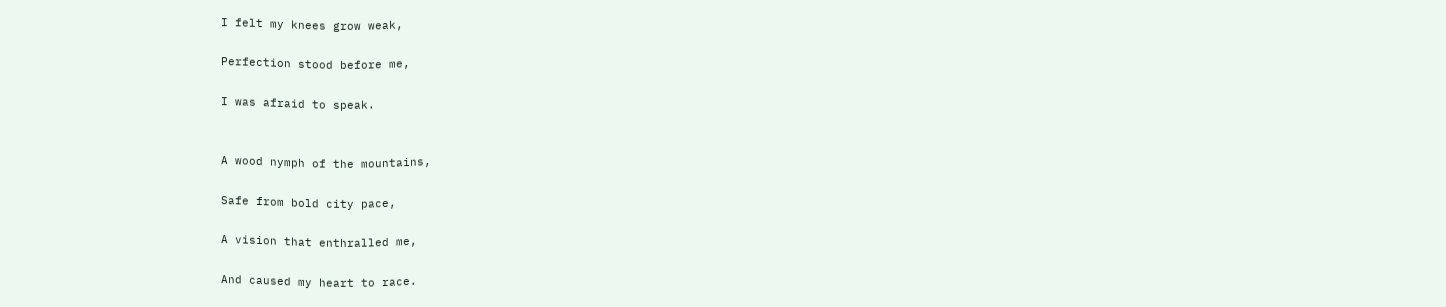I felt my knees grow weak,

Perfection stood before me,

I was afraid to speak.


A wood nymph of the mountains,

Safe from bold city pace,

A vision that enthralled me,

And caused my heart to race.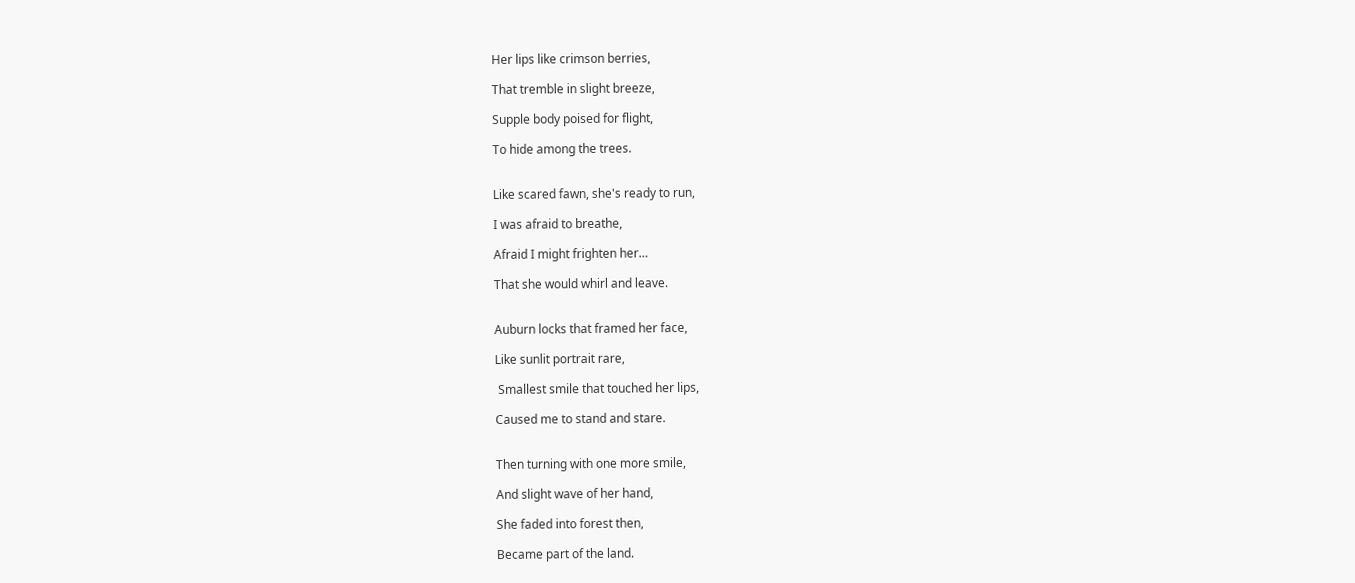Her lips like crimson berries,

That tremble in slight breeze,

Supple body poised for flight,

To hide among the trees.


Like scared fawn, she's ready to run,

I was afraid to breathe,

Afraid I might frighten her…

That she would whirl and leave.


Auburn locks that framed her face,

Like sunlit portrait rare,

 Smallest smile that touched her lips,

Caused me to stand and stare.


Then turning with one more smile,

And slight wave of her hand,

She faded into forest then,

Became part of the land.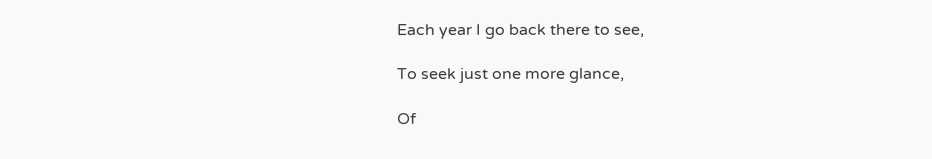Each year I go back there to see,

To seek just one more glance,

Of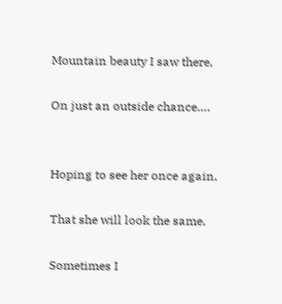Mountain beauty I saw there,

On just an outside chance….


Hoping to see her once again,

That she will look the same,

Sometimes I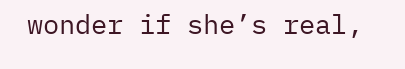wonder if she’s real,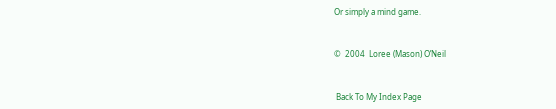Or simply a mind game.


©  2004  Loree (Mason) O’Neil


 Back To My Index Page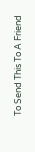To Send This To A Friend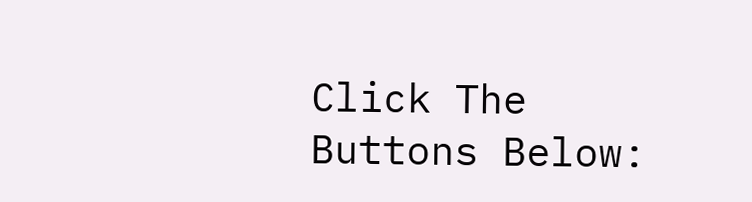Click The Buttons Below: